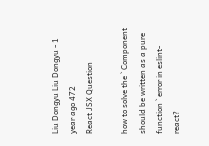Liu Dongyu Liu Dongyu - 1 year ago 472
React JSX Question

how to solve the ` Component should be written as a pure function ` error in eslint-react?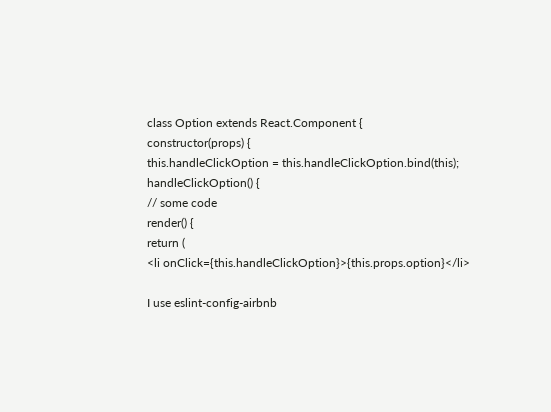class Option extends React.Component {
constructor(props) {
this.handleClickOption = this.handleClickOption.bind(this);
handleClickOption() {
// some code
render() {
return (
<li onClick={this.handleClickOption}>{this.props.option}</li>

I use eslint-config-airbnb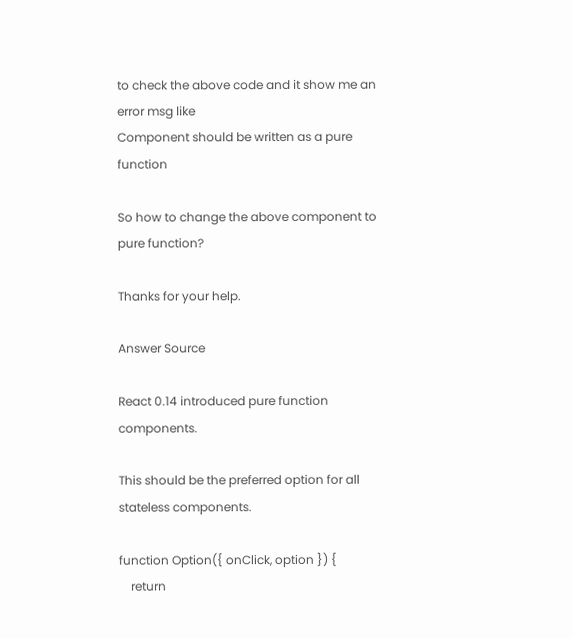to check the above code and it show me an error msg like
Component should be written as a pure function

So how to change the above component to pure function?

Thanks for your help.

Answer Source

React 0.14 introduced pure function components.

This should be the preferred option for all stateless components.

function Option({ onClick, option }) {
    return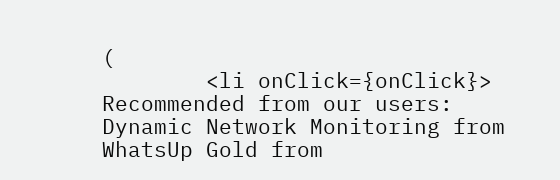(
        <li onClick={onClick}>
Recommended from our users: Dynamic Network Monitoring from WhatsUp Gold from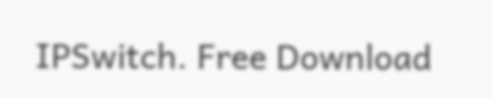IPSwitch. Free Download